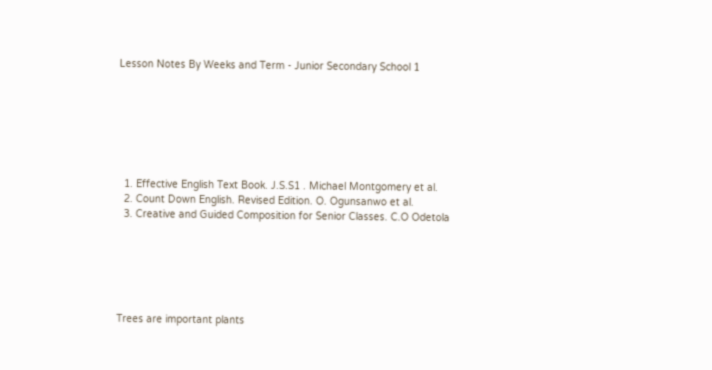Lesson Notes By Weeks and Term - Junior Secondary School 1







  1. Effective English Text Book. J.S.S1 . Michael Montgomery et al.
  2. Count Down English. Revised Edition. O. Ogunsanwo et al.
  3. Creative and Guided Composition for Senior Classes. C.O Odetola






Trees are important plants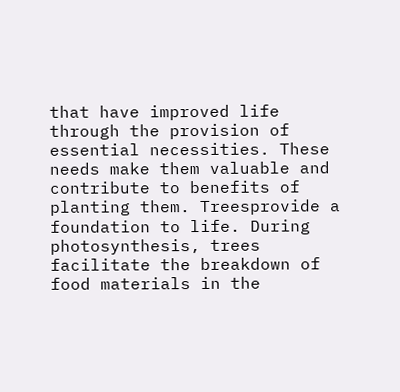that have improved life through the provision of essential necessities. These needs make them valuable and contribute to benefits of planting them. Treesprovide a foundation to life. During photosynthesis, trees facilitate the breakdown of food materials in the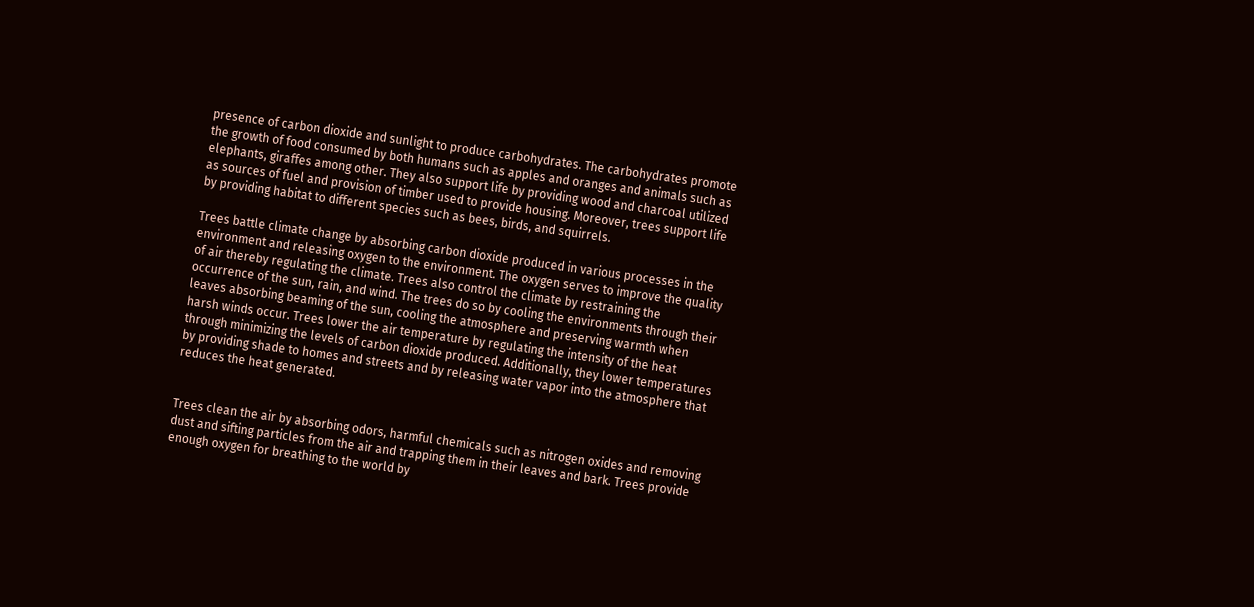presence of carbon dioxide and sunlight to produce carbohydrates. The carbohydrates promote the growth of food consumed by both humans such as apples and oranges and animals such as elephants, giraffes among other. They also support life by providing wood and charcoal utilized as sources of fuel and provision of timber used to provide housing. Moreover, trees support life by providing habitat to different species such as bees, birds, and squirrels.

Trees battle climate change by absorbing carbon dioxide produced in various processes in the environment and releasing oxygen to the environment. The oxygen serves to improve the quality of air thereby regulating the climate. Trees also control the climate by restraining the occurrence of the sun, rain, and wind. The trees do so by cooling the environments through their leaves absorbing beaming of the sun, cooling the atmosphere and preserving warmth when harsh winds occur. Trees lower the air temperature by regulating the intensity of the heat through minimizing the levels of carbon dioxide produced. Additionally, they lower temperatures by providing shade to homes and streets and by releasing water vapor into the atmosphere that reduces the heat generated.


Trees clean the air by absorbing odors, harmful chemicals such as nitrogen oxides and removing dust and sifting particles from the air and trapping them in their leaves and bark. Trees provide enough oxygen for breathing to the world by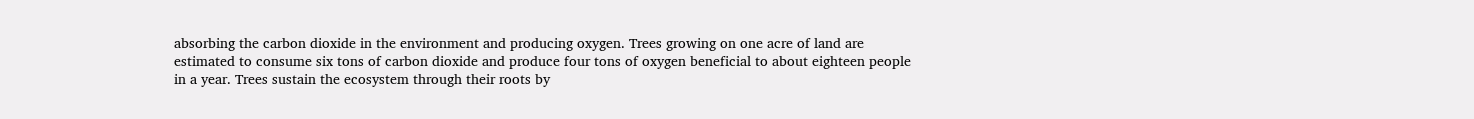absorbing the carbon dioxide in the environment and producing oxygen. Trees growing on one acre of land are estimated to consume six tons of carbon dioxide and produce four tons of oxygen beneficial to about eighteen people in a year. Trees sustain the ecosystem through their roots by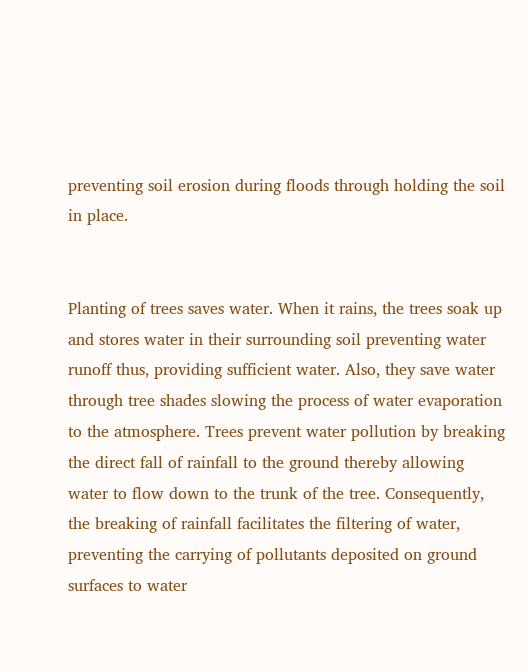preventing soil erosion during floods through holding the soil in place.


Planting of trees saves water. When it rains, the trees soak up and stores water in their surrounding soil preventing water runoff thus, providing sufficient water. Also, they save water through tree shades slowing the process of water evaporation to the atmosphere. Trees prevent water pollution by breaking the direct fall of rainfall to the ground thereby allowing water to flow down to the trunk of the tree. Consequently, the breaking of rainfall facilitates the filtering of water, preventing the carrying of pollutants deposited on ground surfaces to water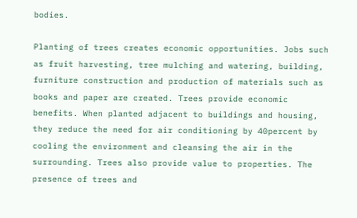bodies.

Planting of trees creates economic opportunities. Jobs such as fruit harvesting, tree mulching and watering, building, furniture construction and production of materials such as books and paper are created. Trees provide economic benefits. When planted adjacent to buildings and housing, they reduce the need for air conditioning by 40percent by cooling the environment and cleansing the air in the surrounding. Trees also provide value to properties. The presence of trees and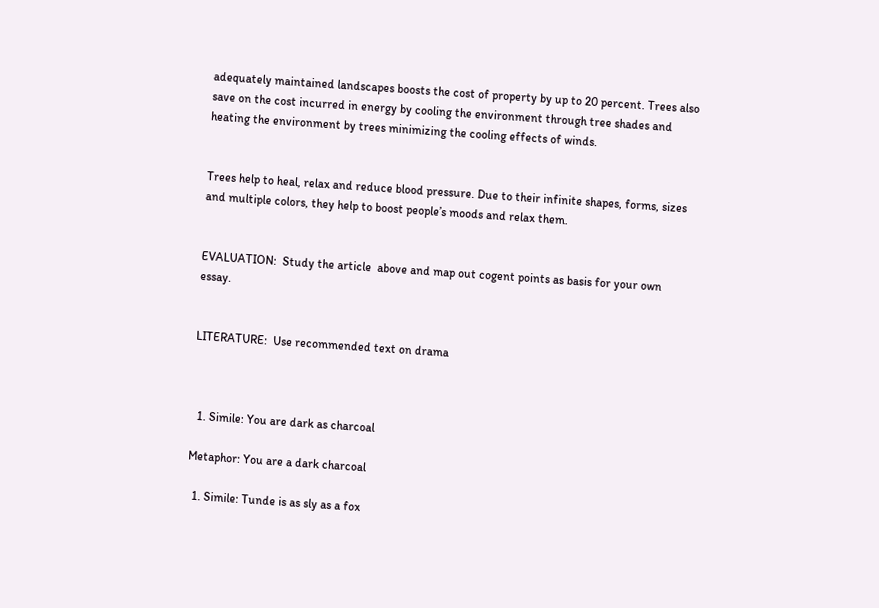adequately maintained landscapes boosts the cost of property by up to 20 percent. Trees also save on the cost incurred in energy by cooling the environment through tree shades and heating the environment by trees minimizing the cooling effects of winds.


Trees help to heal, relax and reduce blood pressure. Due to their infinite shapes, forms, sizes and multiple colors, they help to boost people’s moods and relax them.


EVALUATION:  Study the article  above and map out cogent points as basis for your own essay.


LITERATURE:  Use recommended text on drama



  1. Simile: You are dark as charcoal

Metaphor: You are a dark charcoal

  1. Simile: Tunde is as sly as a fox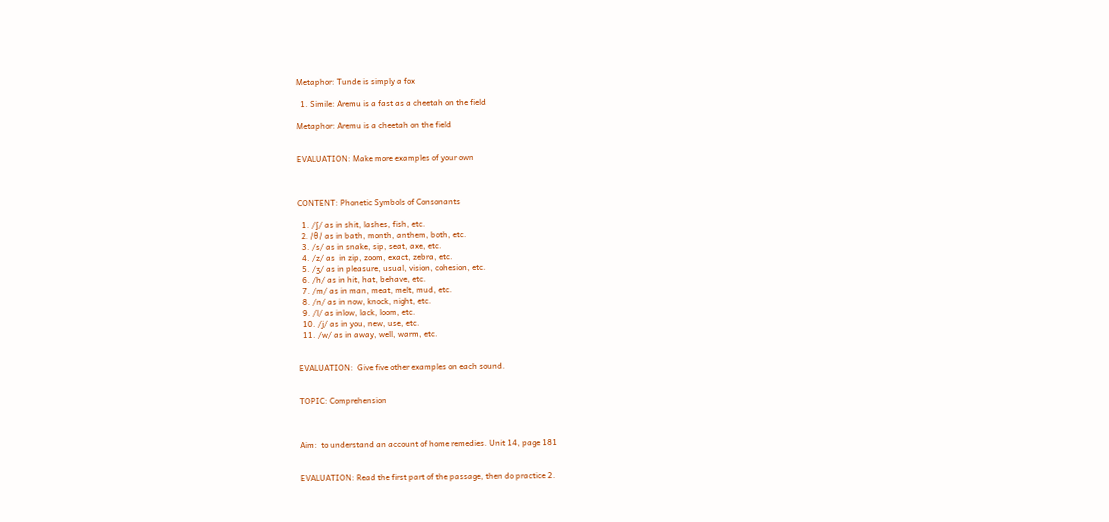Metaphor: Tunde is simply a fox

  1. Simile: Aremu is a fast as a cheetah on the field

Metaphor: Aremu is a cheetah on the field


EVALUATION: Make more examples of your own



CONTENT: Phonetic Symbols of Consonants

  1. /ʃ/ as in shit, lashes, fish, etc.
  2. /θ/ as in bath, month, anthem, both, etc.
  3. /s/ as in snake, sip, seat, axe, etc.
  4. /z/ as  in zip, zoom, exact, zebra, etc.
  5. /ʒ/ as in pleasure, usual, vision, cohesion, etc.
  6. /h/ as in hit, hat, behave, etc.
  7. /m/ as in man, meat, melt, mud, etc.
  8. /n/ as in now, knock, night, etc.
  9. /l/ as inlow, lack, loom, etc.
  10. /j/ as in you, new, use, etc.
  11. /w/ as in away, well, warm, etc.


EVALUATION:  Give five other examples on each sound.


TOPIC: Comprehension



Aim:  to understand an account of home remedies. Unit 14, page 181


EVALUATION: Read the first part of the passage, then do practice 2.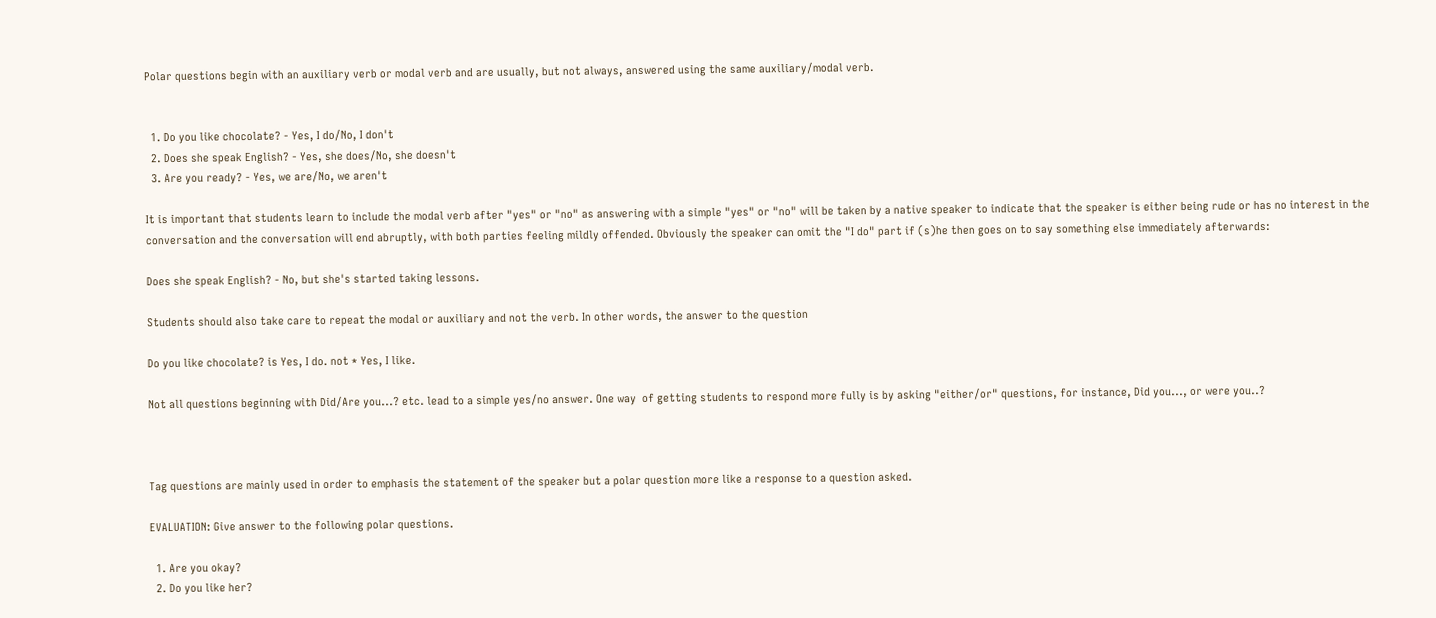Polar questions begin with an auxiliary verb or modal verb and are usually, but not always, answered using the same auxiliary/modal verb.


  1. Do you like chocolate? - Yes, I do/No, I don't
  2. Does she speak English? - Yes, she does/No, she doesn't
  3. Are you ready? - Yes, we are/No, we aren't

It is important that students learn to include the modal verb after "yes" or "no" as answering with a simple "yes" or "no" will be taken by a native speaker to indicate that the speaker is either being rude or has no interest in the conversation and the conversation will end abruptly, with both parties feeling mildly offended. Obviously the speaker can omit the "I do" part if (s)he then goes on to say something else immediately afterwards:

Does she speak English? - No, but she's started taking lessons.

Students should also take care to repeat the modal or auxiliary and not the verb. In other words, the answer to the question

Do you like chocolate? is Yes, I do. not * Yes, I like.

Not all questions beginning with Did/Are you...? etc. lead to a simple yes/no answer. One way  of getting students to respond more fully is by asking "either/or" questions, for instance, Did you..., or were you..?



Tag questions are mainly used in order to emphasis the statement of the speaker but a polar question more like a response to a question asked.

EVALUATION: Give answer to the following polar questions.

  1. Are you okay?
  2. Do you like her?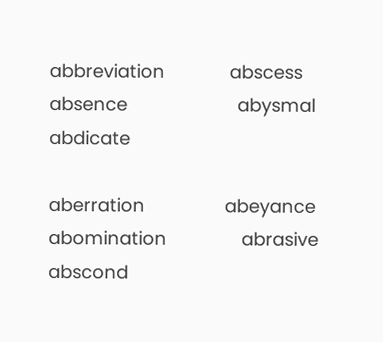abbreviation             abscess                     absence                      abysmal                            abdicate

aberration                abeyance                 abomination               abrasive                             abscond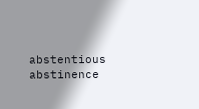abstentious               abstinence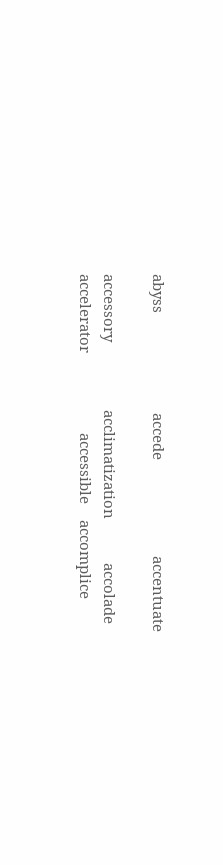abyss                         accede                        accentuate

accessory                 acclimatization           accolade                   accelerator                    accessible    accomplice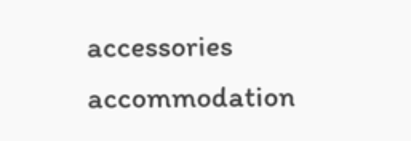accessories                 accommodation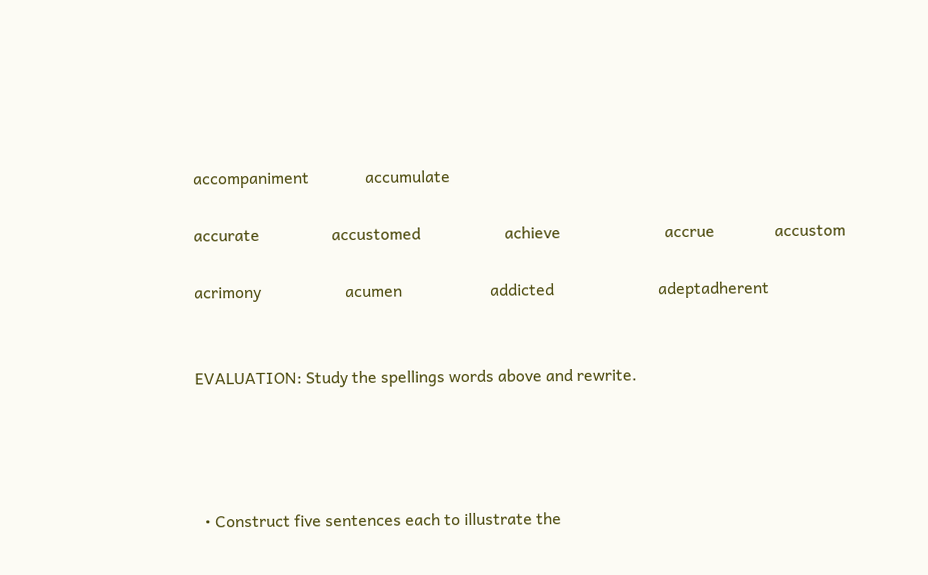accompaniment              accumulate

accurate                  accustomed                     achieve                          accrue               accustom

acrimony                     acumen                      addicted                          adeptadherent


EVALUATION: Study the spellings words above and rewrite.




  • Construct five sentences each to illustrate the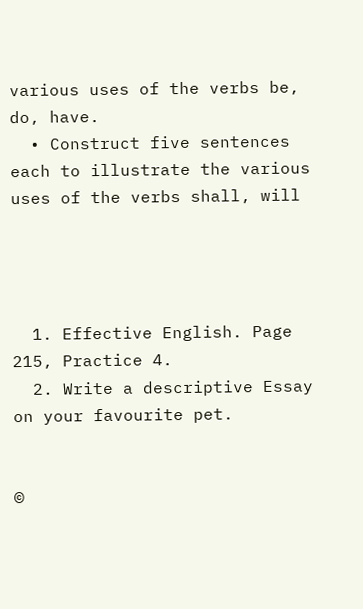various uses of the verbs be, do, have.
  • Construct five sentences each to illustrate the various uses of the verbs shall, will




  1. Effective English. Page 215, Practice 4.
  2. Write a descriptive Essay on your favourite pet.


©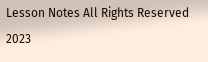Lesson Notes All Rights Reserved 2023